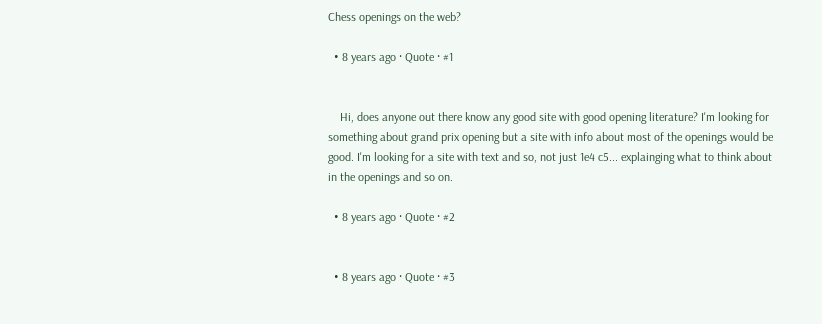Chess openings on the web?

  • 8 years ago · Quote · #1


    Hi, does anyone out there know any good site with good opening literature? I'm looking for something about grand prix opening but a site with info about most of the openings would be good. I'm looking for a site with text and so, not just 1e4 c5... explainging what to think about in the openings and so on.

  • 8 years ago · Quote · #2


  • 8 years ago · Quote · #3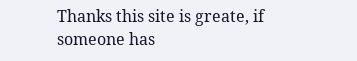Thanks this site is greate, if someone has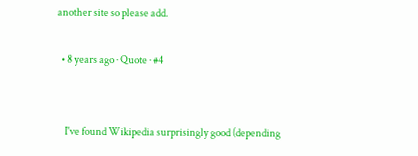another site so please add.

  • 8 years ago · Quote · #4


    I've found Wikipedia surprisingly good (depending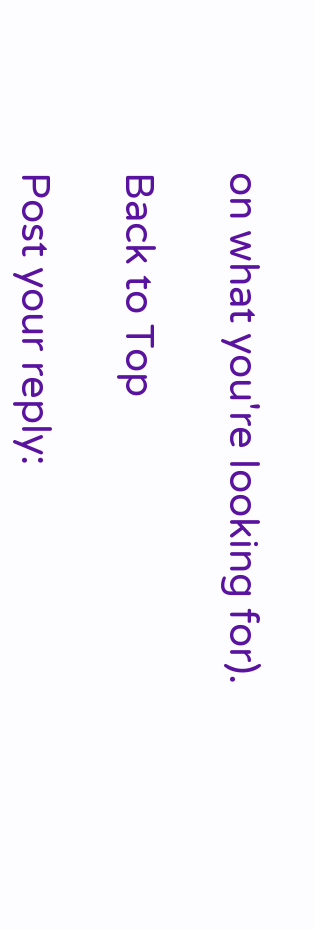on what you're looking for).

Back to Top

Post your reply: